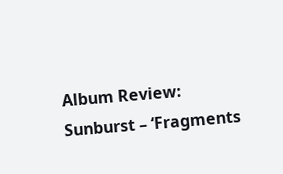Album Review: Sunburst – ‘Fragments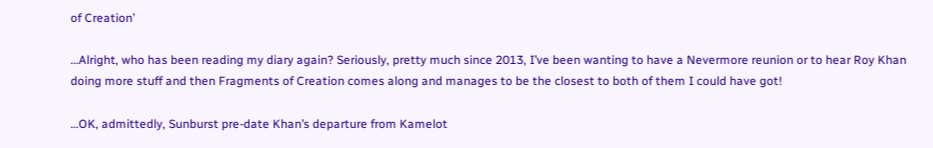of Creation’

…Alright, who has been reading my diary again? Seriously, pretty much since 2013, I’ve been wanting to have a Nevermore reunion or to hear Roy Khan doing more stuff and then Fragments of Creation comes along and manages to be the closest to both of them I could have got!

…OK, admittedly, Sunburst pre-date Khan’s departure from Kamelot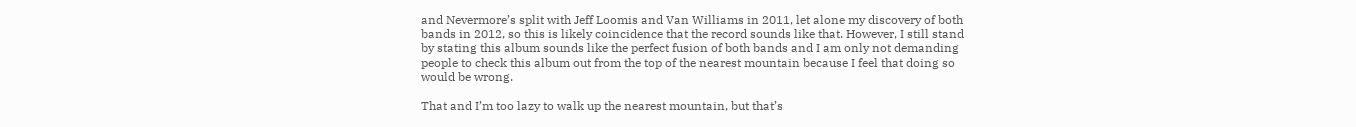and Nevermore’s split with Jeff Loomis and Van Williams in 2011, let alone my discovery of both bands in 2012, so this is likely coincidence that the record sounds like that. However, I still stand by stating this album sounds like the perfect fusion of both bands and I am only not demanding people to check this album out from the top of the nearest mountain because I feel that doing so would be wrong.

That and I’m too lazy to walk up the nearest mountain, but that’s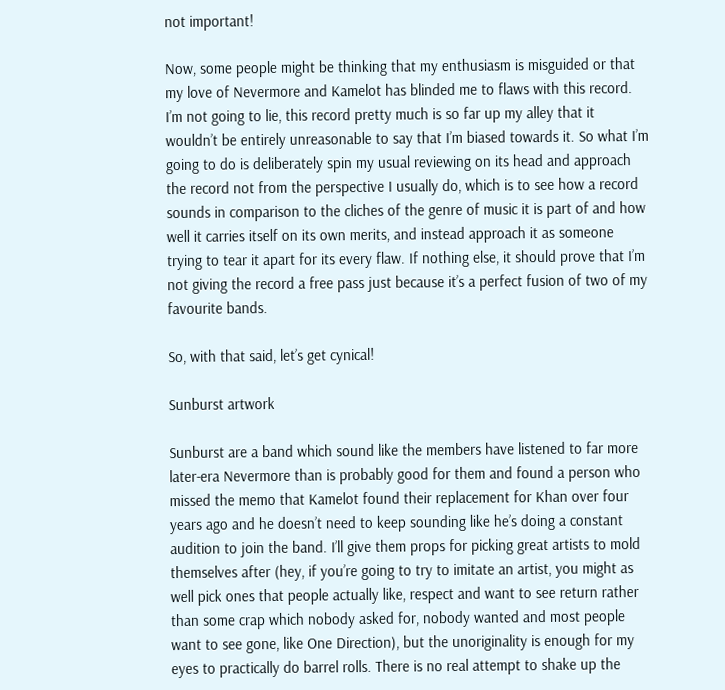not important!

Now, some people might be thinking that my enthusiasm is misguided or that my love of Nevermore and Kamelot has blinded me to flaws with this record. I’m not going to lie, this record pretty much is so far up my alley that it wouldn’t be entirely unreasonable to say that I’m biased towards it. So what I’m going to do is deliberately spin my usual reviewing on its head and approach the record not from the perspective I usually do, which is to see how a record sounds in comparison to the cliches of the genre of music it is part of and how well it carries itself on its own merits, and instead approach it as someone trying to tear it apart for its every flaw. If nothing else, it should prove that I’m not giving the record a free pass just because it’s a perfect fusion of two of my favourite bands.

So, with that said, let’s get cynical!

Sunburst artwork

Sunburst are a band which sound like the members have listened to far more later-era Nevermore than is probably good for them and found a person who missed the memo that Kamelot found their replacement for Khan over four years ago and he doesn’t need to keep sounding like he’s doing a constant audition to join the band. I’ll give them props for picking great artists to mold themselves after (hey, if you’re going to try to imitate an artist, you might as well pick ones that people actually like, respect and want to see return rather than some crap which nobody asked for, nobody wanted and most people want to see gone, like One Direction), but the unoriginality is enough for my eyes to practically do barrel rolls. There is no real attempt to shake up the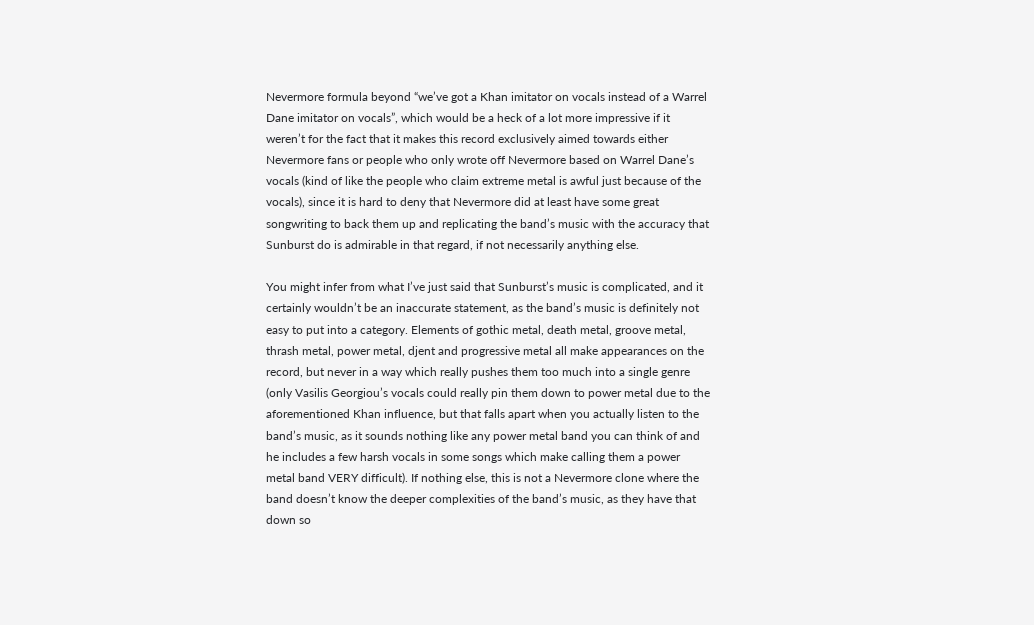Nevermore formula beyond “we’ve got a Khan imitator on vocals instead of a Warrel Dane imitator on vocals”, which would be a heck of a lot more impressive if it weren’t for the fact that it makes this record exclusively aimed towards either Nevermore fans or people who only wrote off Nevermore based on Warrel Dane’s vocals (kind of like the people who claim extreme metal is awful just because of the vocals), since it is hard to deny that Nevermore did at least have some great songwriting to back them up and replicating the band’s music with the accuracy that Sunburst do is admirable in that regard, if not necessarily anything else.

You might infer from what I’ve just said that Sunburst’s music is complicated, and it certainly wouldn’t be an inaccurate statement, as the band’s music is definitely not easy to put into a category. Elements of gothic metal, death metal, groove metal, thrash metal, power metal, djent and progressive metal all make appearances on the record, but never in a way which really pushes them too much into a single genre (only Vasilis Georgiou’s vocals could really pin them down to power metal due to the aforementioned Khan influence, but that falls apart when you actually listen to the band’s music, as it sounds nothing like any power metal band you can think of and he includes a few harsh vocals in some songs which make calling them a power metal band VERY difficult). If nothing else, this is not a Nevermore clone where the band doesn’t know the deeper complexities of the band’s music, as they have that down so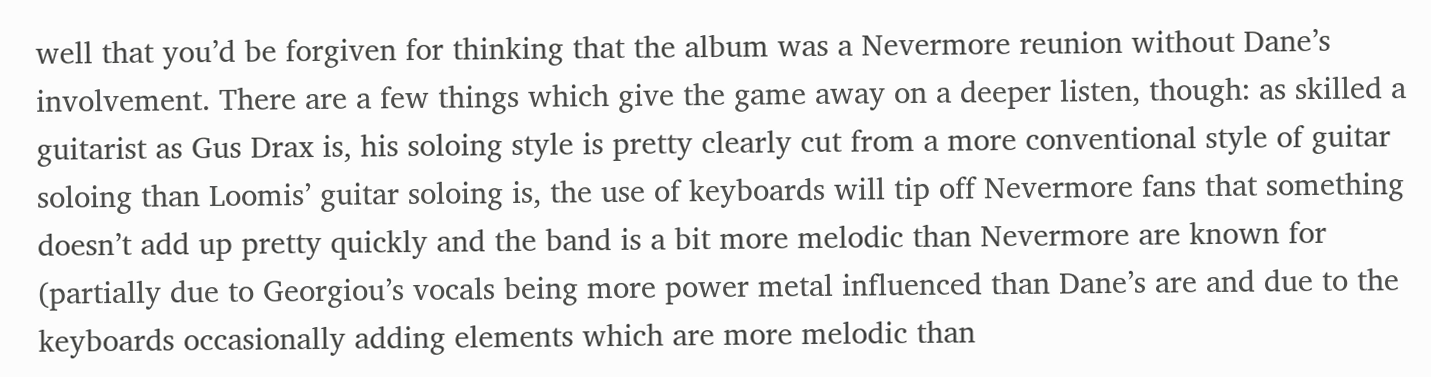well that you’d be forgiven for thinking that the album was a Nevermore reunion without Dane’s involvement. There are a few things which give the game away on a deeper listen, though: as skilled a guitarist as Gus Drax is, his soloing style is pretty clearly cut from a more conventional style of guitar soloing than Loomis’ guitar soloing is, the use of keyboards will tip off Nevermore fans that something doesn’t add up pretty quickly and the band is a bit more melodic than Nevermore are known for (partially due to Georgiou’s vocals being more power metal influenced than Dane’s are and due to the keyboards occasionally adding elements which are more melodic than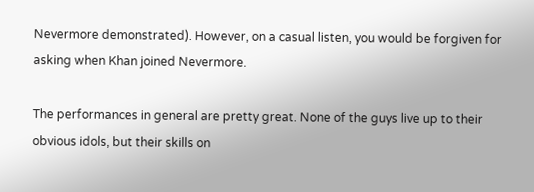Nevermore demonstrated). However, on a casual listen, you would be forgiven for asking when Khan joined Nevermore.

The performances in general are pretty great. None of the guys live up to their obvious idols, but their skills on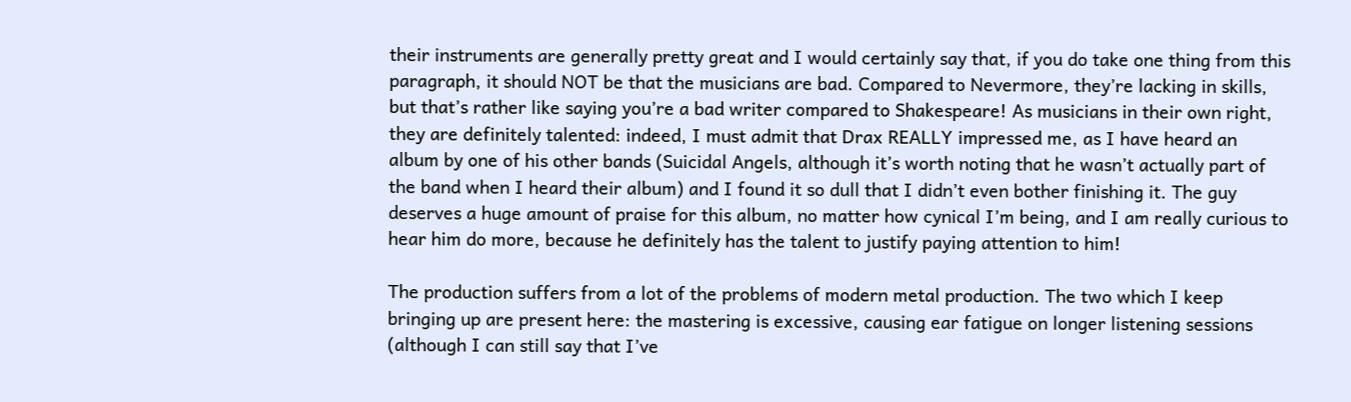their instruments are generally pretty great and I would certainly say that, if you do take one thing from this paragraph, it should NOT be that the musicians are bad. Compared to Nevermore, they’re lacking in skills, but that’s rather like saying you’re a bad writer compared to Shakespeare! As musicians in their own right, they are definitely talented: indeed, I must admit that Drax REALLY impressed me, as I have heard an album by one of his other bands (Suicidal Angels, although it’s worth noting that he wasn’t actually part of the band when I heard their album) and I found it so dull that I didn’t even bother finishing it. The guy deserves a huge amount of praise for this album, no matter how cynical I’m being, and I am really curious to hear him do more, because he definitely has the talent to justify paying attention to him!

The production suffers from a lot of the problems of modern metal production. The two which I keep bringing up are present here: the mastering is excessive, causing ear fatigue on longer listening sessions (although I can still say that I’ve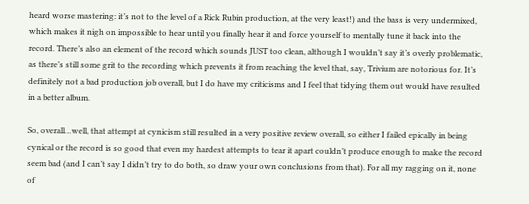heard worse mastering: it’s not to the level of a Rick Rubin production, at the very least!) and the bass is very undermixed, which makes it nigh on impossible to hear until you finally hear it and force yourself to mentally tune it back into the record. There’s also an element of the record which sounds JUST too clean, although I wouldn’t say it’s overly problematic, as there’s still some grit to the recording which prevents it from reaching the level that, say, Trivium are notorious for. It’s definitely not a bad production job overall, but I do have my criticisms and I feel that tidying them out would have resulted in a better album.

So, overall…well, that attempt at cynicism still resulted in a very positive review overall, so either I failed epically in being cynical or the record is so good that even my hardest attempts to tear it apart couldn’t produce enough to make the record seem bad (and I can’t say I didn’t try to do both, so draw your own conclusions from that). For all my ragging on it, none of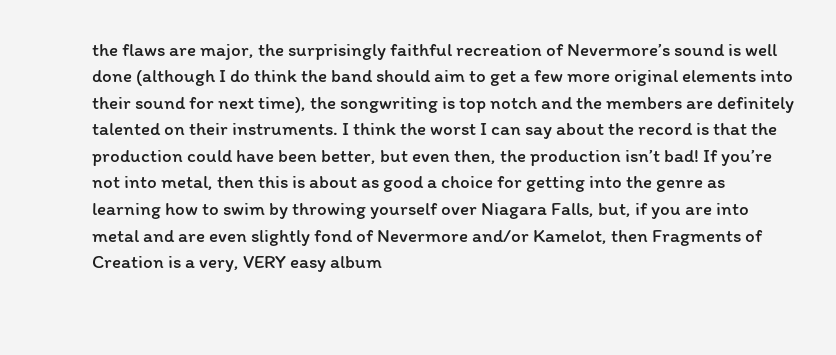the flaws are major, the surprisingly faithful recreation of Nevermore’s sound is well done (although I do think the band should aim to get a few more original elements into their sound for next time), the songwriting is top notch and the members are definitely talented on their instruments. I think the worst I can say about the record is that the production could have been better, but even then, the production isn’t bad! If you’re not into metal, then this is about as good a choice for getting into the genre as learning how to swim by throwing yourself over Niagara Falls, but, if you are into metal and are even slightly fond of Nevermore and/or Kamelot, then Fragments of Creation is a very, VERY easy album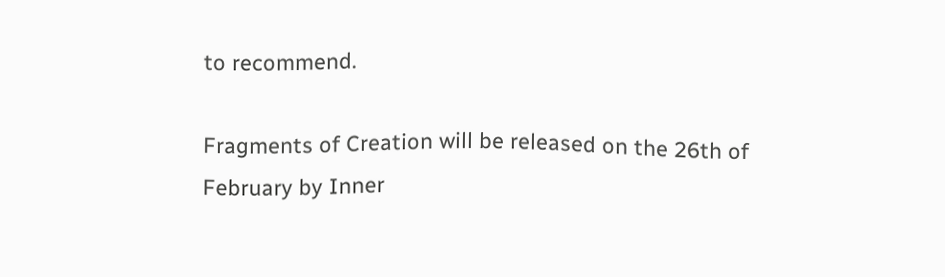to recommend.

Fragments of Creation will be released on the 26th of February by Inner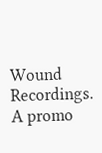Wound Recordings. A promo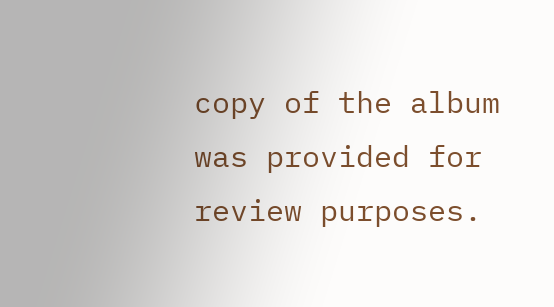copy of the album was provided for review purposes.